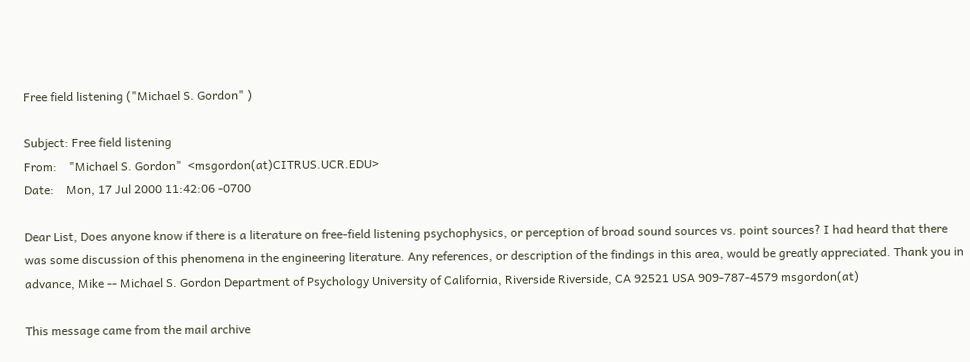Free field listening ("Michael S. Gordon" )

Subject: Free field listening
From:    "Michael S. Gordon"  <msgordon(at)CITRUS.UCR.EDU>
Date:    Mon, 17 Jul 2000 11:42:06 -0700

Dear List, Does anyone know if there is a literature on free-field listening psychophysics, or perception of broad sound sources vs. point sources? I had heard that there was some discussion of this phenomena in the engineering literature. Any references, or description of the findings in this area, would be greatly appreciated. Thank you in advance, Mike -- Michael S. Gordon Department of Psychology University of California, Riverside Riverside, CA 92521 USA 909-787-4579 msgordon(at)

This message came from the mail archive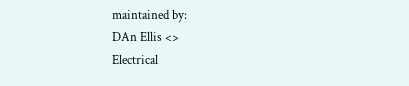maintained by:
DAn Ellis <>
Electrical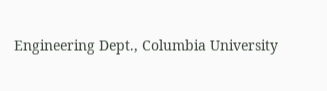Engineering Dept., Columbia University